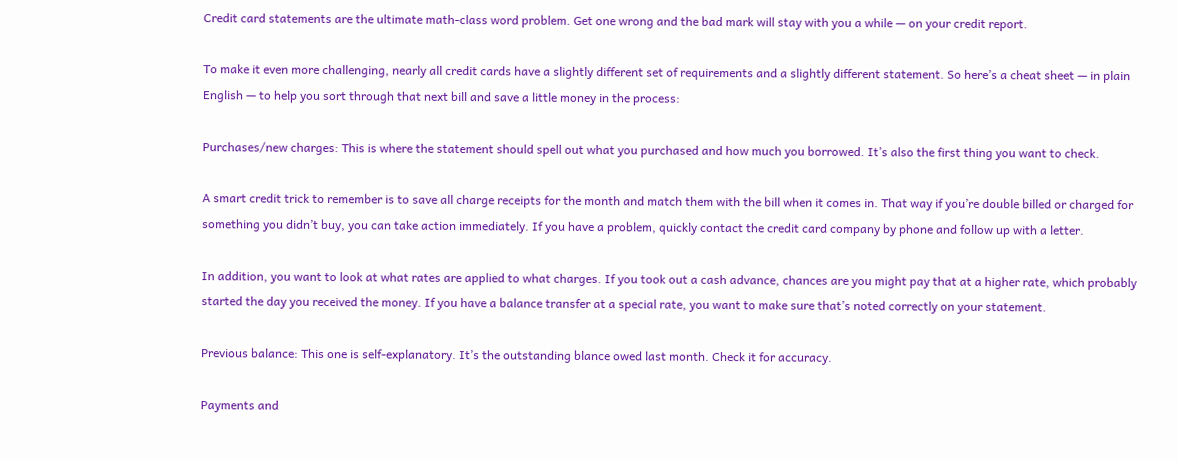Credit card statements are the ultimate math-class word problem. Get one wrong and the bad mark will stay with you a while — on your credit report.

To make it even more challenging, nearly all credit cards have a slightly different set of requirements and a slightly different statement. So here’s a cheat sheet — in plain English — to help you sort through that next bill and save a little money in the process:

Purchases/new charges: This is where the statement should spell out what you purchased and how much you borrowed. It’s also the first thing you want to check.

A smart credit trick to remember is to save all charge receipts for the month and match them with the bill when it comes in. That way if you’re double billed or charged for something you didn’t buy, you can take action immediately. If you have a problem, quickly contact the credit card company by phone and follow up with a letter.

In addition, you want to look at what rates are applied to what charges. If you took out a cash advance, chances are you might pay that at a higher rate, which probably started the day you received the money. If you have a balance transfer at a special rate, you want to make sure that’s noted correctly on your statement.

Previous balance: This one is self-explanatory. It’s the outstanding blance owed last month. Check it for accuracy.

Payments and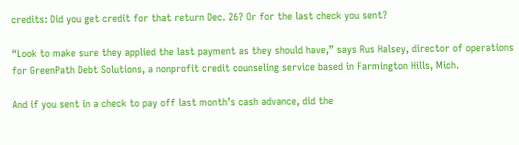credits: Did you get credit for that return Dec. 26? Or for the last check you sent?

“Look to make sure they applied the last payment as they should have,” says Rus Halsey, director of operations for GreenPath Debt Solutions, a nonprofit credit counseling service based in Farmington Hills, Mich.

And if you sent in a check to pay off last month’s cash advance, did the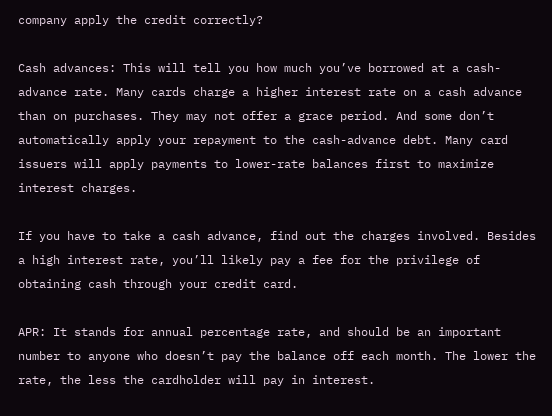company apply the credit correctly?

Cash advances: This will tell you how much you’ve borrowed at a cash-advance rate. Many cards charge a higher interest rate on a cash advance than on purchases. They may not offer a grace period. And some don’t automatically apply your repayment to the cash-advance debt. Many card issuers will apply payments to lower-rate balances first to maximize interest charges.

If you have to take a cash advance, find out the charges involved. Besides a high interest rate, you’ll likely pay a fee for the privilege of obtaining cash through your credit card.

APR: It stands for annual percentage rate, and should be an important number to anyone who doesn’t pay the balance off each month. The lower the rate, the less the cardholder will pay in interest.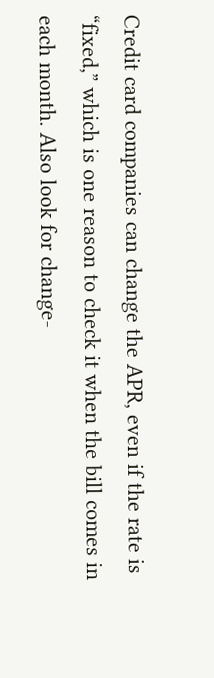Credit card companies can change the APR, even if the rate is “fixed,” which is one reason to check it when the bill comes in each month. Also look for change-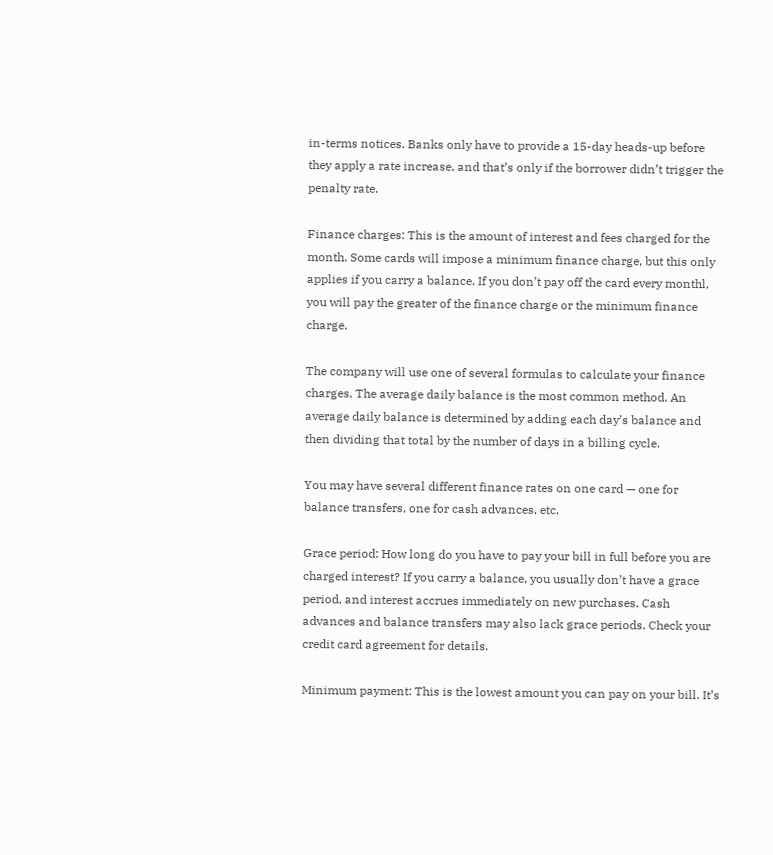in-terms notices. Banks only have to provide a 15-day heads-up before they apply a rate increase, and that’s only if the borrower didn’t trigger the penalty rate.

Finance charges: This is the amount of interest and fees charged for the month. Some cards will impose a minimum finance charge, but this only applies if you carry a balance. If you don’t pay off the card every monthl, you will pay the greater of the finance charge or the minimum finance charge.

The company will use one of several formulas to calculate your finance charges. The average daily balance is the most common method. An average daily balance is determined by adding each day’s balance and then dividing that total by the number of days in a billing cycle.

You may have several different finance rates on one card — one for balance transfers, one for cash advances, etc.

Grace period: How long do you have to pay your bill in full before you are charged interest? If you carry a balance, you usually don’t have a grace period, and interest accrues immediately on new purchases. Cash advances and balance transfers may also lack grace periods. Check your credit card agreement for details.

Minimum payment: This is the lowest amount you can pay on your bill. It’s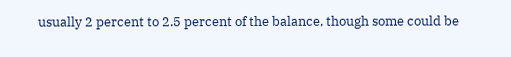usually 2 percent to 2.5 percent of the balance, though some could be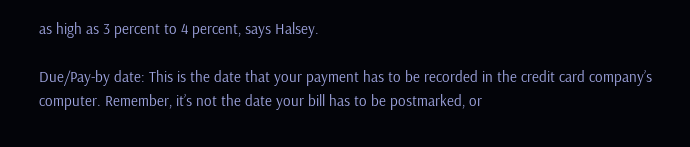as high as 3 percent to 4 percent, says Halsey.

Due/Pay-by date: This is the date that your payment has to be recorded in the credit card company’s computer. Remember, it’s not the date your bill has to be postmarked, or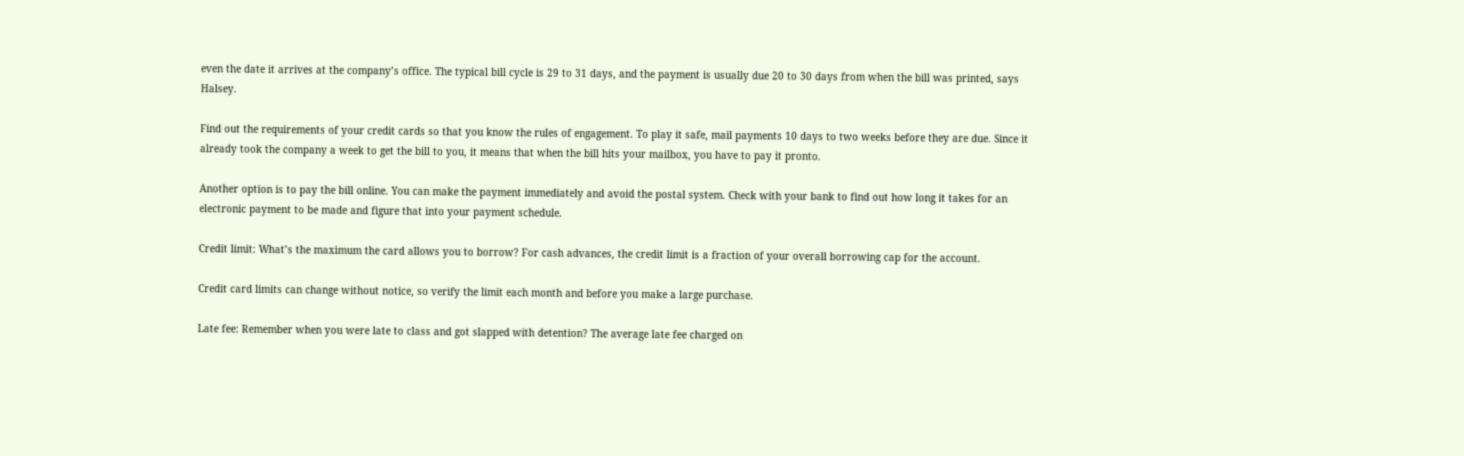even the date it arrives at the company’s office. The typical bill cycle is 29 to 31 days, and the payment is usually due 20 to 30 days from when the bill was printed, says Halsey.

Find out the requirements of your credit cards so that you know the rules of engagement. To play it safe, mail payments 10 days to two weeks before they are due. Since it already took the company a week to get the bill to you, it means that when the bill hits your mailbox, you have to pay it pronto.

Another option is to pay the bill online. You can make the payment immediately and avoid the postal system. Check with your bank to find out how long it takes for an electronic payment to be made and figure that into your payment schedule.

Credit limit: What’s the maximum the card allows you to borrow? For cash advances, the credit limit is a fraction of your overall borrowing cap for the account.

Credit card limits can change without notice, so verify the limit each month and before you make a large purchase.

Late fee: Remember when you were late to class and got slapped with detention? The average late fee charged on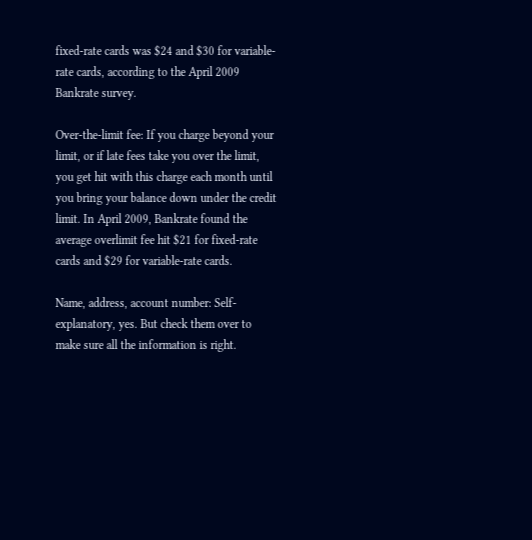fixed-rate cards was $24 and $30 for variable-rate cards, according to the April 2009 Bankrate survey.

Over-the-limit fee: If you charge beyond your limit, or if late fees take you over the limit, you get hit with this charge each month until you bring your balance down under the credit limit. In April 2009, Bankrate found the average overlimit fee hit $21 for fixed-rate cards and $29 for variable-rate cards.

Name, address, account number: Self-explanatory, yes. But check them over to make sure all the information is right.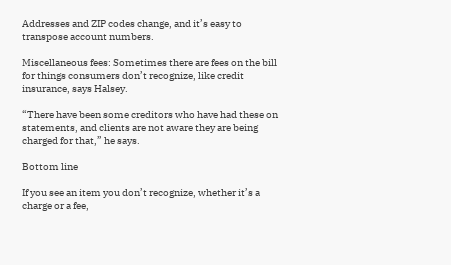Addresses and ZIP codes change, and it’s easy to transpose account numbers.

Miscellaneous fees: Sometimes there are fees on the bill for things consumers don’t recognize, like credit insurance, says Halsey.

“There have been some creditors who have had these on statements, and clients are not aware they are being charged for that,” he says.

Bottom line

If you see an item you don’t recognize, whether it’s a charge or a fee,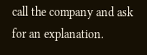call the company and ask for an explanation.